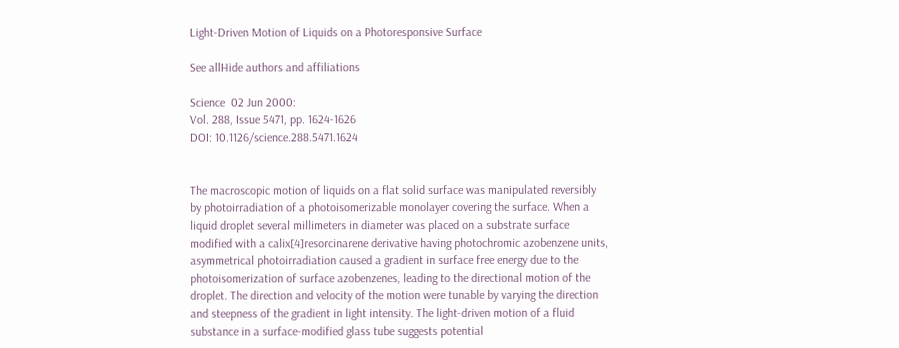Light-Driven Motion of Liquids on a Photoresponsive Surface

See allHide authors and affiliations

Science  02 Jun 2000:
Vol. 288, Issue 5471, pp. 1624-1626
DOI: 10.1126/science.288.5471.1624


The macroscopic motion of liquids on a flat solid surface was manipulated reversibly by photoirradiation of a photoisomerizable monolayer covering the surface. When a liquid droplet several millimeters in diameter was placed on a substrate surface modified with a calix[4]resorcinarene derivative having photochromic azobenzene units, asymmetrical photoirradiation caused a gradient in surface free energy due to the photoisomerization of surface azobenzenes, leading to the directional motion of the droplet. The direction and velocity of the motion were tunable by varying the direction and steepness of the gradient in light intensity. The light-driven motion of a fluid substance in a surface-modified glass tube suggests potential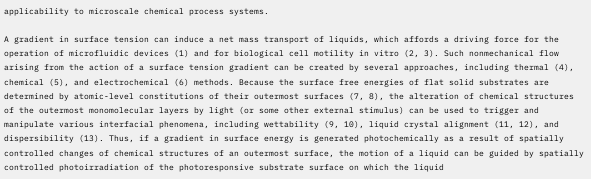applicability to microscale chemical process systems.

A gradient in surface tension can induce a net mass transport of liquids, which affords a driving force for the operation of microfluidic devices (1) and for biological cell motility in vitro (2, 3). Such nonmechanical flow arising from the action of a surface tension gradient can be created by several approaches, including thermal (4), chemical (5), and electrochemical (6) methods. Because the surface free energies of flat solid substrates are determined by atomic-level constitutions of their outermost surfaces (7, 8), the alteration of chemical structures of the outermost monomolecular layers by light (or some other external stimulus) can be used to trigger and manipulate various interfacial phenomena, including wettability (9, 10), liquid crystal alignment (11, 12), and dispersibility (13). Thus, if a gradient in surface energy is generated photochemically as a result of spatially controlled changes of chemical structures of an outermost surface, the motion of a liquid can be guided by spatially controlled photoirradiation of the photoresponsive substrate surface on which the liquid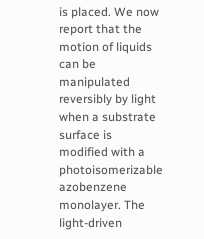is placed. We now report that the motion of liquids can be manipulated reversibly by light when a substrate surface is modified with a photoisomerizable azobenzene monolayer. The light-driven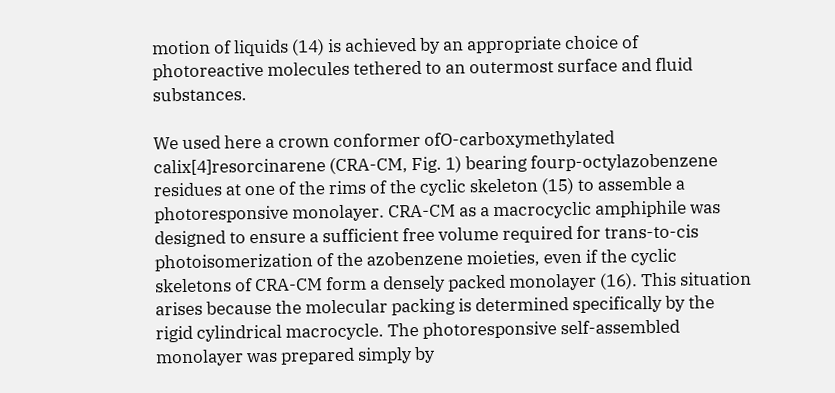motion of liquids (14) is achieved by an appropriate choice of photoreactive molecules tethered to an outermost surface and fluid substances.

We used here a crown conformer ofO-carboxymethylated calix[4]resorcinarene (CRA-CM, Fig. 1) bearing fourp-octylazobenzene residues at one of the rims of the cyclic skeleton (15) to assemble a photoresponsive monolayer. CRA-CM as a macrocyclic amphiphile was designed to ensure a sufficient free volume required for trans-to-cis photoisomerization of the azobenzene moieties, even if the cyclic skeletons of CRA-CM form a densely packed monolayer (16). This situation arises because the molecular packing is determined specifically by the rigid cylindrical macrocycle. The photoresponsive self-assembled monolayer was prepared simply by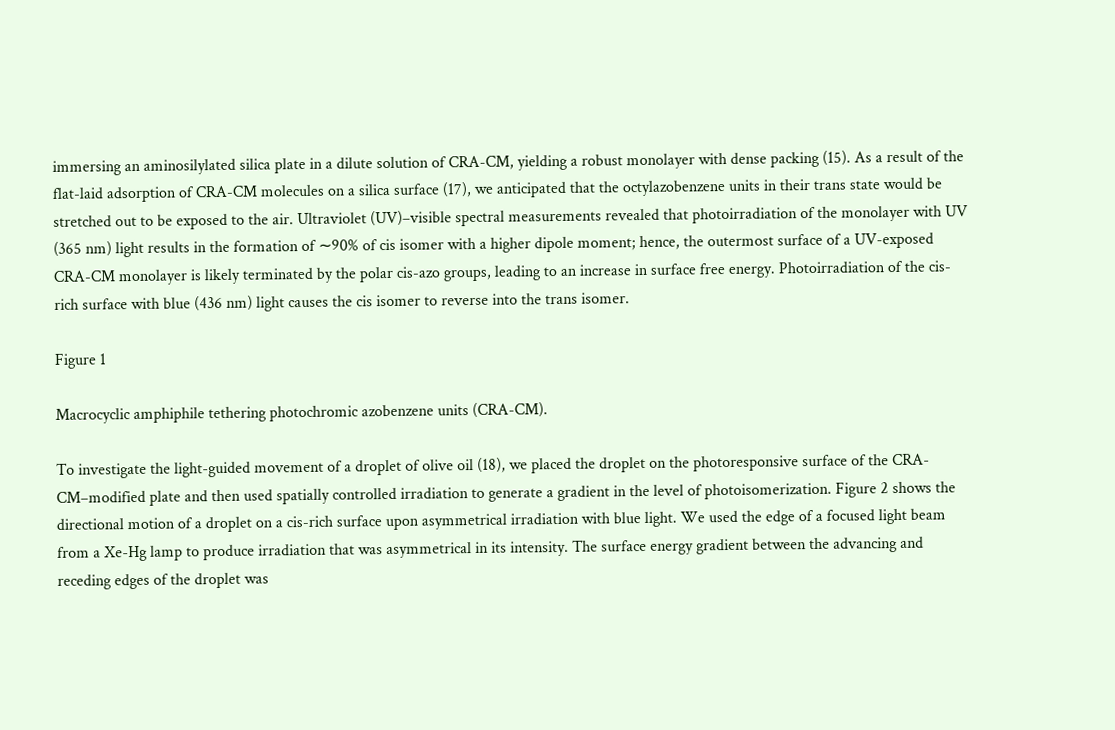immersing an aminosilylated silica plate in a dilute solution of CRA-CM, yielding a robust monolayer with dense packing (15). As a result of the flat-laid adsorption of CRA-CM molecules on a silica surface (17), we anticipated that the octylazobenzene units in their trans state would be stretched out to be exposed to the air. Ultraviolet (UV)–visible spectral measurements revealed that photoirradiation of the monolayer with UV (365 nm) light results in the formation of ∼90% of cis isomer with a higher dipole moment; hence, the outermost surface of a UV-exposed CRA-CM monolayer is likely terminated by the polar cis-azo groups, leading to an increase in surface free energy. Photoirradiation of the cis-rich surface with blue (436 nm) light causes the cis isomer to reverse into the trans isomer.

Figure 1

Macrocyclic amphiphile tethering photochromic azobenzene units (CRA-CM).

To investigate the light-guided movement of a droplet of olive oil (18), we placed the droplet on the photoresponsive surface of the CRA-CM–modified plate and then used spatially controlled irradiation to generate a gradient in the level of photoisomerization. Figure 2 shows the directional motion of a droplet on a cis-rich surface upon asymmetrical irradiation with blue light. We used the edge of a focused light beam from a Xe-Hg lamp to produce irradiation that was asymmetrical in its intensity. The surface energy gradient between the advancing and receding edges of the droplet was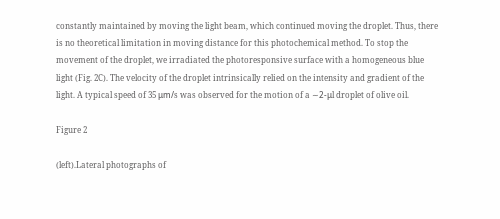constantly maintained by moving the light beam, which continued moving the droplet. Thus, there is no theoretical limitation in moving distance for this photochemical method. To stop the movement of the droplet, we irradiated the photoresponsive surface with a homogeneous blue light (Fig. 2C). The velocity of the droplet intrinsically relied on the intensity and gradient of the light. A typical speed of 35 μm/s was observed for the motion of a ∼2-μl droplet of olive oil.

Figure 2

(left).Lateral photographs of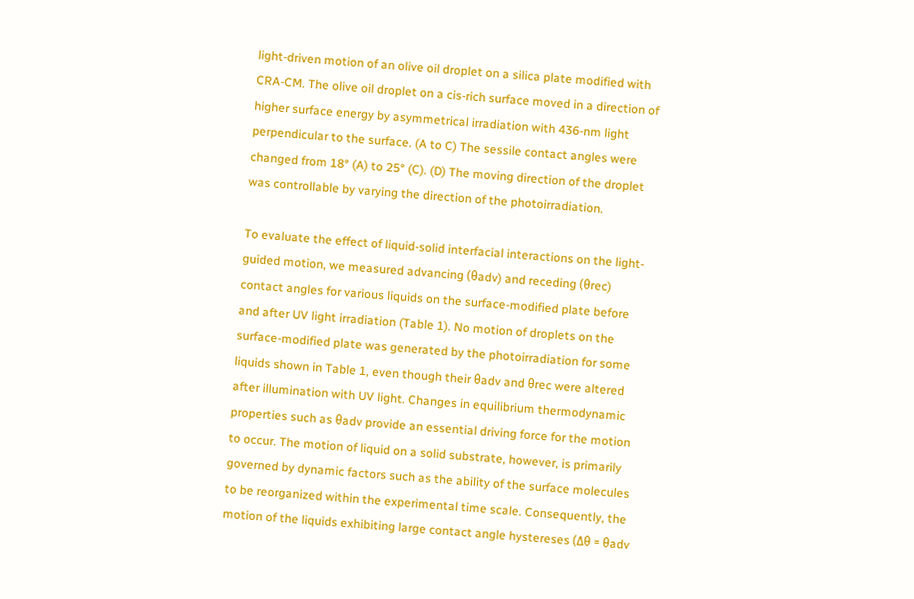light-driven motion of an olive oil droplet on a silica plate modified with CRA-CM. The olive oil droplet on a cis-rich surface moved in a direction of higher surface energy by asymmetrical irradiation with 436-nm light perpendicular to the surface. (A to C) The sessile contact angles were changed from 18° (A) to 25° (C). (D) The moving direction of the droplet was controllable by varying the direction of the photoirradiation.

To evaluate the effect of liquid-solid interfacial interactions on the light-guided motion, we measured advancing (θadv) and receding (θrec) contact angles for various liquids on the surface-modified plate before and after UV light irradiation (Table 1). No motion of droplets on the surface-modified plate was generated by the photoirradiation for some liquids shown in Table 1, even though their θadv and θrec were altered after illumination with UV light. Changes in equilibrium thermodynamic properties such as θadv provide an essential driving force for the motion to occur. The motion of liquid on a solid substrate, however, is primarily governed by dynamic factors such as the ability of the surface molecules to be reorganized within the experimental time scale. Consequently, the motion of the liquids exhibiting large contact angle hystereses (Δθ = θadv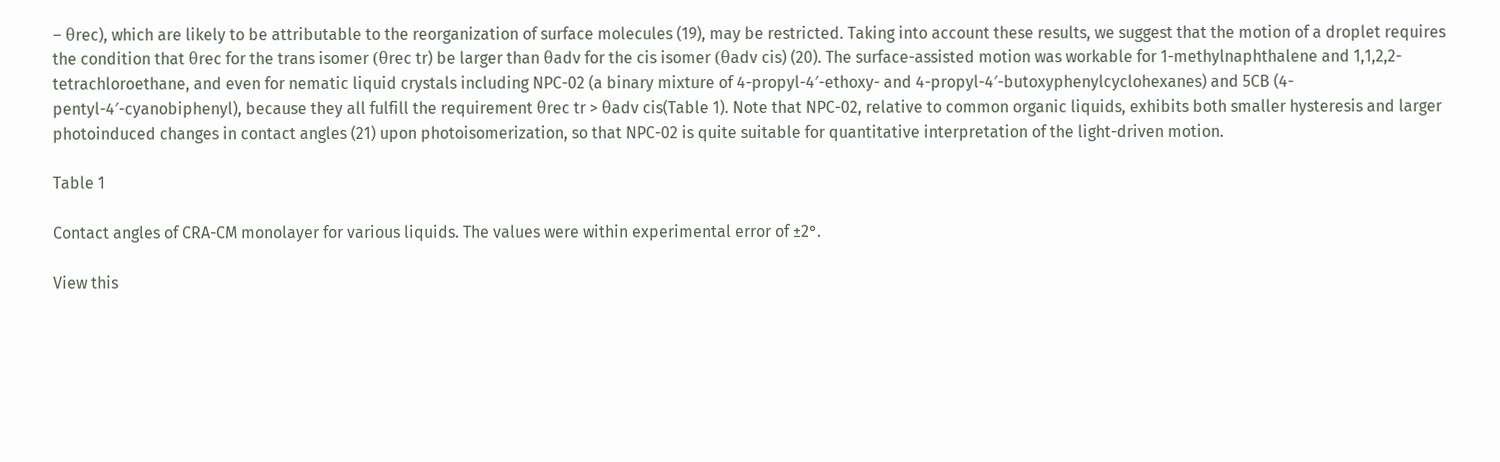− θrec), which are likely to be attributable to the reorganization of surface molecules (19), may be restricted. Taking into account these results, we suggest that the motion of a droplet requires the condition that θrec for the trans isomer (θrec tr) be larger than θadv for the cis isomer (θadv cis) (20). The surface-assisted motion was workable for 1-methylnaphthalene and 1,1,2,2-tetrachloroethane, and even for nematic liquid crystals including NPC-02 (a binary mixture of 4-propyl-4′-ethoxy- and 4-propyl-4′-butoxyphenylcyclohexanes) and 5CB (4-pentyl-4′-cyanobiphenyl), because they all fulfill the requirement θrec tr > θadv cis(Table 1). Note that NPC-02, relative to common organic liquids, exhibits both smaller hysteresis and larger photoinduced changes in contact angles (21) upon photoisomerization, so that NPC-02 is quite suitable for quantitative interpretation of the light-driven motion.

Table 1

Contact angles of CRA-CM monolayer for various liquids. The values were within experimental error of ±2°.

View this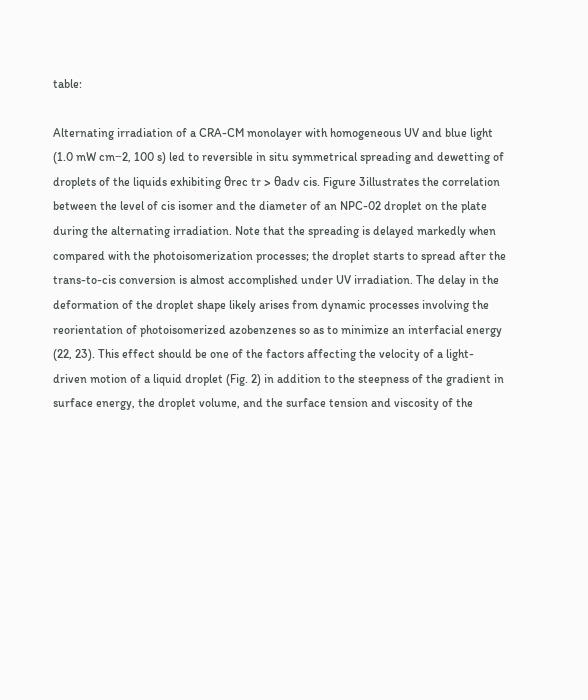table:

Alternating irradiation of a CRA-CM monolayer with homogeneous UV and blue light (1.0 mW cm−2, 100 s) led to reversible in situ symmetrical spreading and dewetting of droplets of the liquids exhibiting θrec tr > θadv cis. Figure 3illustrates the correlation between the level of cis isomer and the diameter of an NPC-02 droplet on the plate during the alternating irradiation. Note that the spreading is delayed markedly when compared with the photoisomerization processes; the droplet starts to spread after the trans-to-cis conversion is almost accomplished under UV irradiation. The delay in the deformation of the droplet shape likely arises from dynamic processes involving the reorientation of photoisomerized azobenzenes so as to minimize an interfacial energy (22, 23). This effect should be one of the factors affecting the velocity of a light-driven motion of a liquid droplet (Fig. 2) in addition to the steepness of the gradient in surface energy, the droplet volume, and the surface tension and viscosity of the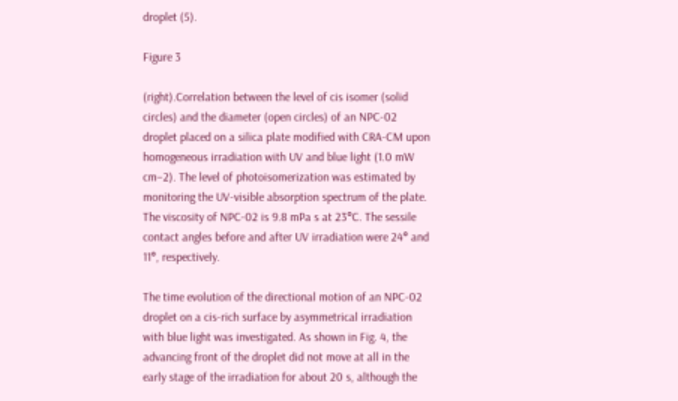droplet (5).

Figure 3

(right).Correlation between the level of cis isomer (solid circles) and the diameter (open circles) of an NPC-02 droplet placed on a silica plate modified with CRA-CM upon homogeneous irradiation with UV and blue light (1.0 mW cm–2). The level of photoisomerization was estimated by monitoring the UV-visible absorption spectrum of the plate. The viscosity of NPC-02 is 9.8 mPa s at 23°C. The sessile contact angles before and after UV irradiation were 24° and 11°, respectively.

The time evolution of the directional motion of an NPC-02 droplet on a cis-rich surface by asymmetrical irradiation with blue light was investigated. As shown in Fig. 4, the advancing front of the droplet did not move at all in the early stage of the irradiation for about 20 s, although the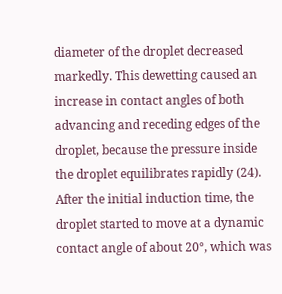diameter of the droplet decreased markedly. This dewetting caused an increase in contact angles of both advancing and receding edges of the droplet, because the pressure inside the droplet equilibrates rapidly (24). After the initial induction time, the droplet started to move at a dynamic contact angle of about 20°, which was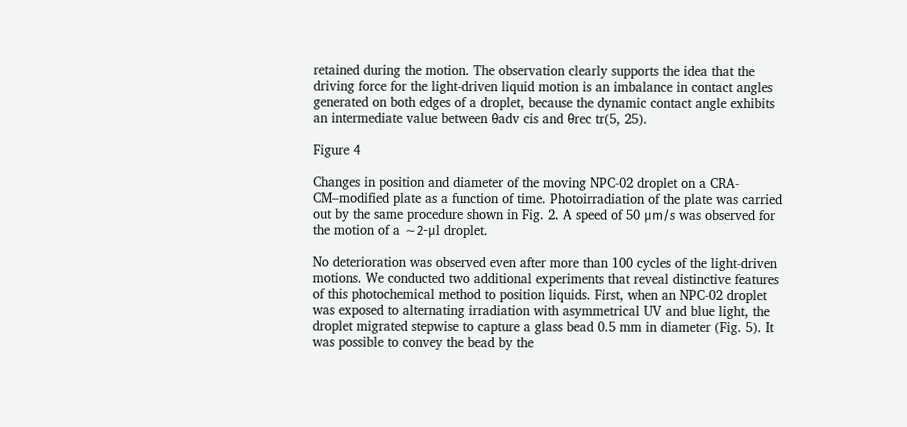retained during the motion. The observation clearly supports the idea that the driving force for the light-driven liquid motion is an imbalance in contact angles generated on both edges of a droplet, because the dynamic contact angle exhibits an intermediate value between θadv cis and θrec tr(5, 25).

Figure 4

Changes in position and diameter of the moving NPC-02 droplet on a CRA-CM–modified plate as a function of time. Photoirradiation of the plate was carried out by the same procedure shown in Fig. 2. A speed of 50 μm/s was observed for the motion of a ∼2-μl droplet.

No deterioration was observed even after more than 100 cycles of the light-driven motions. We conducted two additional experiments that reveal distinctive features of this photochemical method to position liquids. First, when an NPC-02 droplet was exposed to alternating irradiation with asymmetrical UV and blue light, the droplet migrated stepwise to capture a glass bead 0.5 mm in diameter (Fig. 5). It was possible to convey the bead by the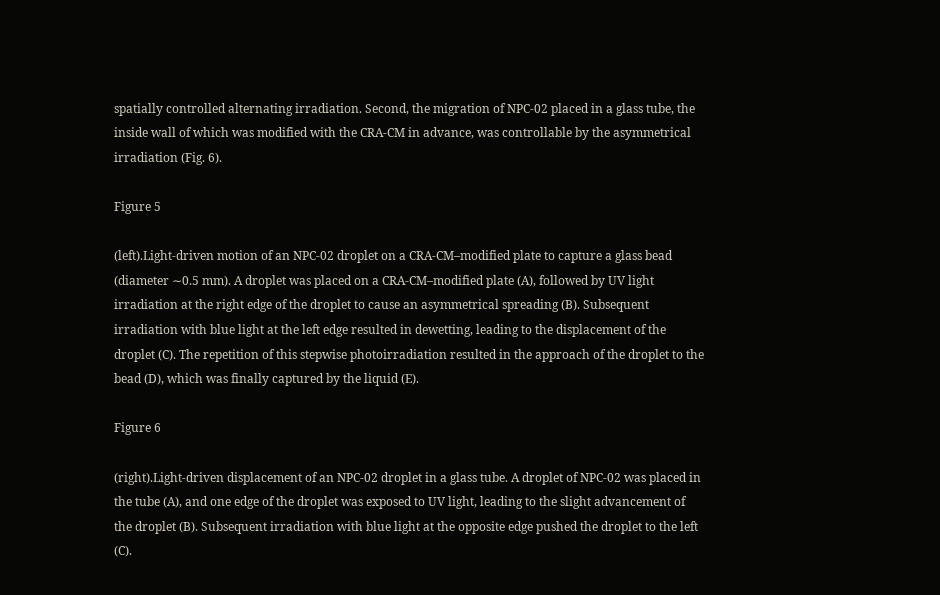spatially controlled alternating irradiation. Second, the migration of NPC-02 placed in a glass tube, the inside wall of which was modified with the CRA-CM in advance, was controllable by the asymmetrical irradiation (Fig. 6).

Figure 5

(left).Light-driven motion of an NPC-02 droplet on a CRA-CM–modified plate to capture a glass bead (diameter ∼0.5 mm). A droplet was placed on a CRA-CM–modified plate (A), followed by UV light irradiation at the right edge of the droplet to cause an asymmetrical spreading (B). Subsequent irradiation with blue light at the left edge resulted in dewetting, leading to the displacement of the droplet (C). The repetition of this stepwise photoirradiation resulted in the approach of the droplet to the bead (D), which was finally captured by the liquid (E).

Figure 6

(right).Light-driven displacement of an NPC-02 droplet in a glass tube. A droplet of NPC-02 was placed in the tube (A), and one edge of the droplet was exposed to UV light, leading to the slight advancement of the droplet (B). Subsequent irradiation with blue light at the opposite edge pushed the droplet to the left (C).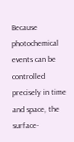Because photochemical events can be controlled precisely in time and space, the surface-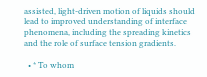assisted, light-driven motion of liquids should lead to improved understanding of interface phenomena, including the spreading kinetics and the role of surface tension gradients.

  • * To whom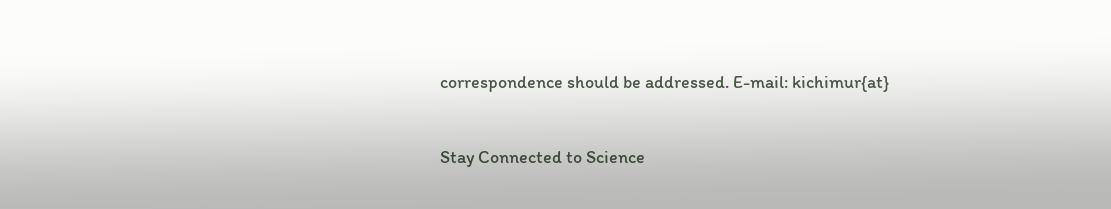correspondence should be addressed. E-mail: kichimur{at}


Stay Connected to Science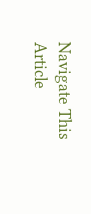Navigate This Article